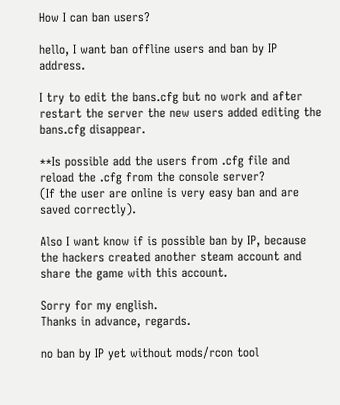How I can ban users?

hello, I want ban offline users and ban by IP address.

I try to edit the bans.cfg but no work and after restart the server the new users added editing the bans.cfg disappear.

**Is possible add the users from .cfg file and reload the .cfg from the console server?
(If the user are online is very easy ban and are saved correctly).

Also I want know if is possible ban by IP, because the hackers created another steam account and share the game with this account.

Sorry for my english.
Thanks in advance, regards.

no ban by IP yet without mods/rcon tool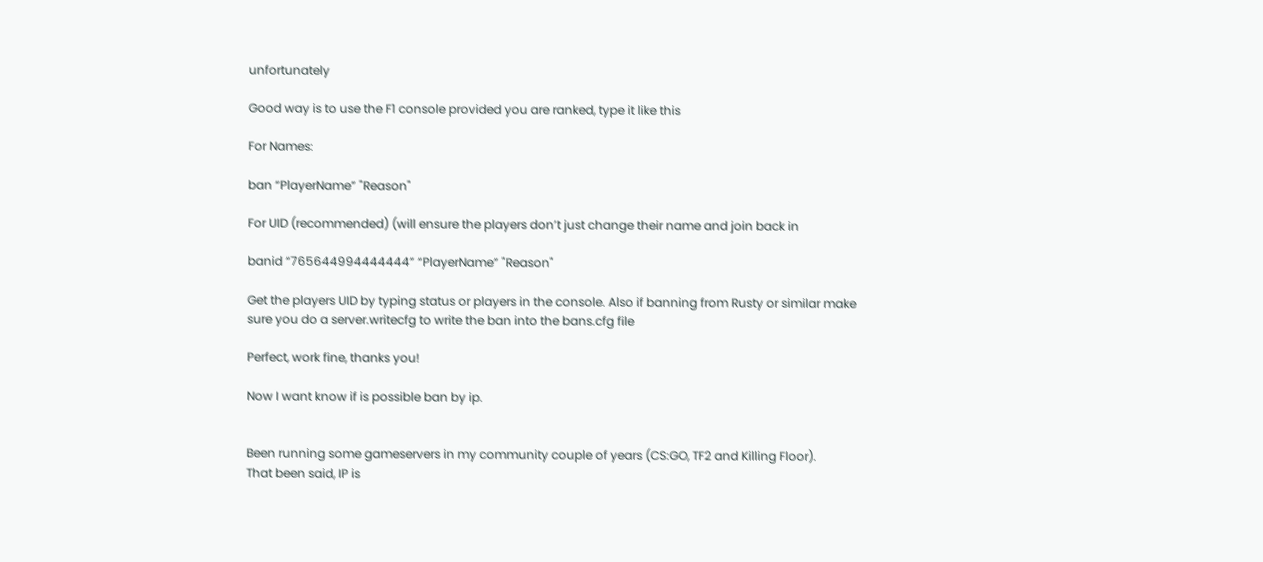unfortunately

Good way is to use the F1 console provided you are ranked, type it like this

For Names:

ban “PlayerName” "Reason"

For UID (recommended) (will ensure the players don’t just change their name and join back in

banid “765644994444444” “PlayerName” "Reason"

Get the players UID by typing status or players in the console. Also if banning from Rusty or similar make sure you do a server.writecfg to write the ban into the bans.cfg file

Perfect, work fine, thanks you!

Now I want know if is possible ban by ip.


Been running some gameservers in my community couple of years (CS:GO, TF2 and Killing Floor).
That been said, IP is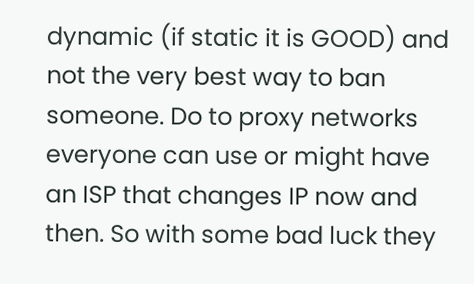dynamic (if static it is GOOD) and not the very best way to ban someone. Do to proxy networks everyone can use or might have an ISP that changes IP now and then. So with some bad luck they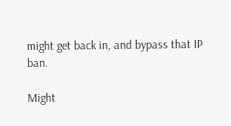might get back in, and bypass that IP ban.

Might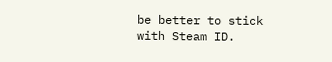be better to stick with Steam ID.